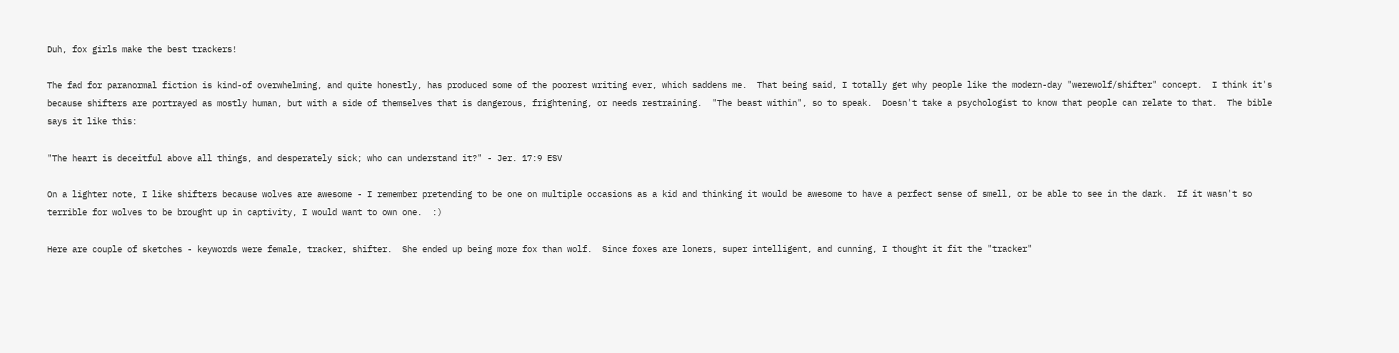Duh, fox girls make the best trackers!

The fad for paranormal fiction is kind-of overwhelming, and quite honestly, has produced some of the poorest writing ever, which saddens me.  That being said, I totally get why people like the modern-day "werewolf/shifter" concept.  I think it's because shifters are portrayed as mostly human, but with a side of themselves that is dangerous, frightening, or needs restraining.  "The beast within", so to speak.  Doesn't take a psychologist to know that people can relate to that.  The bible says it like this:

"The heart is deceitful above all things, and desperately sick; who can understand it?" - Jer. 17:9 ESV

On a lighter note, I like shifters because wolves are awesome - I remember pretending to be one on multiple occasions as a kid and thinking it would be awesome to have a perfect sense of smell, or be able to see in the dark.  If it wasn't so terrible for wolves to be brought up in captivity, I would want to own one.  :)

Here are couple of sketches - keywords were female, tracker, shifter.  She ended up being more fox than wolf.  Since foxes are loners, super intelligent, and cunning, I thought it fit the "tracker"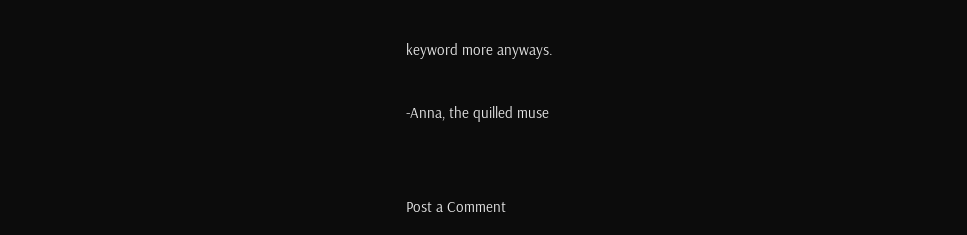keyword more anyways.

-Anna, the quilled muse


Post a Comment